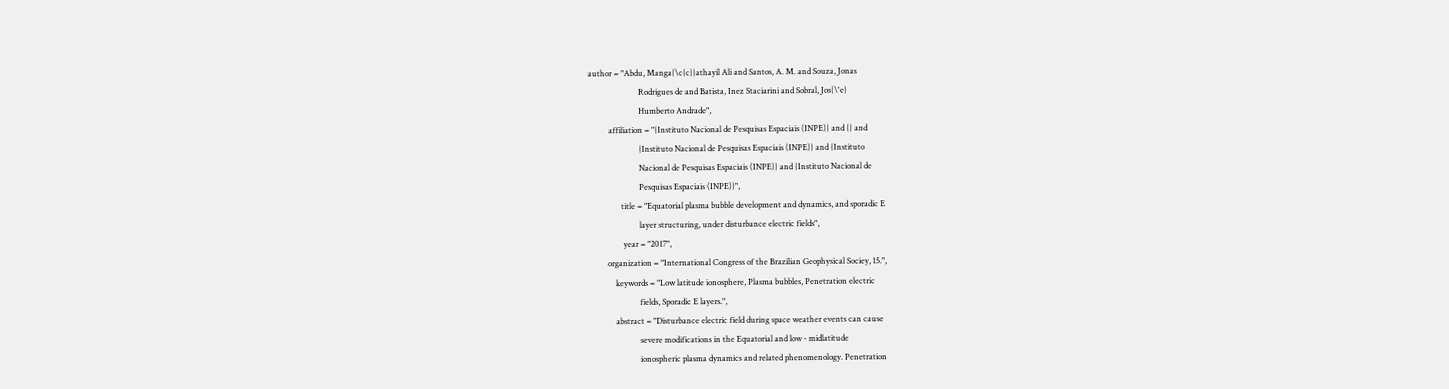author = "Abdu, Manga{\c{c}}athayil Ali and Santos, A. M. and Souza, Jonas
                         Rodrigues de and Batista, Inez Staciarini and Sobral, Jos{\'e}
                         Humberto Andrade",
          affiliation = "{Instituto Nacional de Pesquisas Espaciais (INPE)} and {} and
                         {Instituto Nacional de Pesquisas Espaciais (INPE)} and {Instituto
                         Nacional de Pesquisas Espaciais (INPE)} and {Instituto Nacional de
                         Pesquisas Espaciais (INPE)}",
                title = "Equatorial plasma bubble development and dynamics, and sporadic E
                         layer structuring, under disturbance electric fields",
                 year = "2017",
         organization = "International Congress of the Brazilian Geophysical Sociey, 15.",
             keywords = "Low latitude ionosphere, Plasma bubbles, Penetration electric
                         fields, Sporadic E layers.",
             abstract = "Disturbance electric field during space weather events can cause
                         severe modifications in the Equatorial and low - midlatitude
                         ionospheric plasma dynamics and related phenomenology. Penetration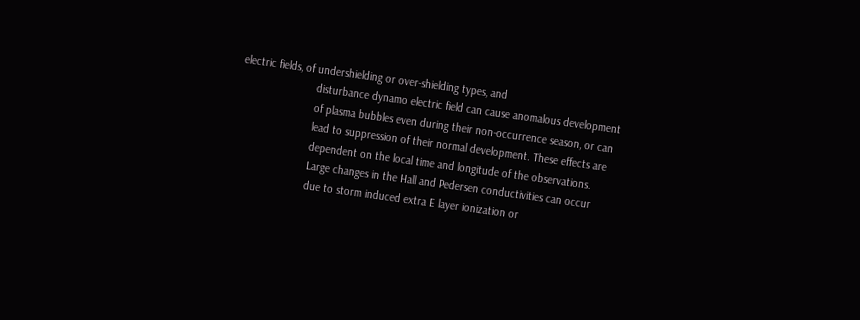electric fields, of undershielding or over-shielding types, and
                         disturbance dynamo electric field can cause anomalous development
                         of plasma bubbles even during their non-occurrence season, or can
                         lead to suppression of their normal development. These effects are
                         dependent on the local time and longitude of the observations.
                         Large changes in the Hall and Pedersen conductivities can occur
                         due to storm induced extra E layer ionization or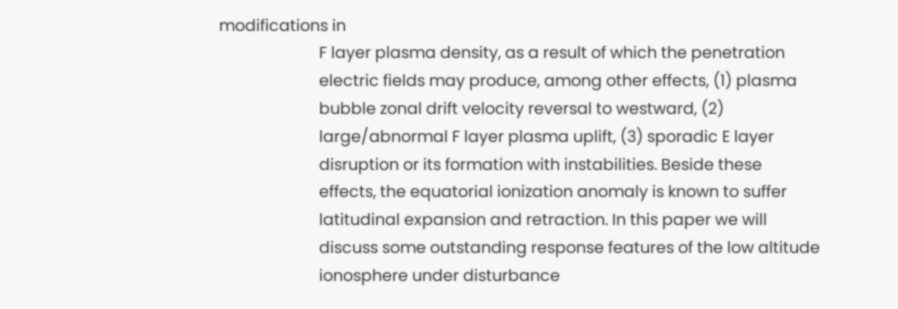modifications in
                         F layer plasma density, as a result of which the penetration
                         electric fields may produce, among other effects, (1) plasma
                         bubble zonal drift velocity reversal to westward, (2)
                         large/abnormal F layer plasma uplift, (3) sporadic E layer
                         disruption or its formation with instabilities. Beside these
                         effects, the equatorial ionization anomaly is known to suffer
                         latitudinal expansion and retraction. In this paper we will
                         discuss some outstanding response features of the low altitude
                         ionosphere under disturbance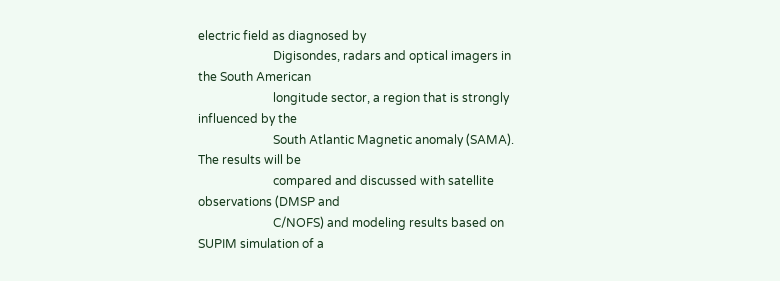electric field as diagnosed by
                         Digisondes, radars and optical imagers in the South American
                         longitude sector, a region that is strongly influenced by the
                         South Atlantic Magnetic anomaly (SAMA). The results will be
                         compared and discussed with satellite observations (DMSP and
                         C/NOFS) and modeling results based on SUPIM simulation of a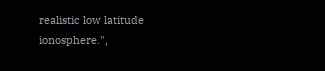realistic low latitude ionosphere.",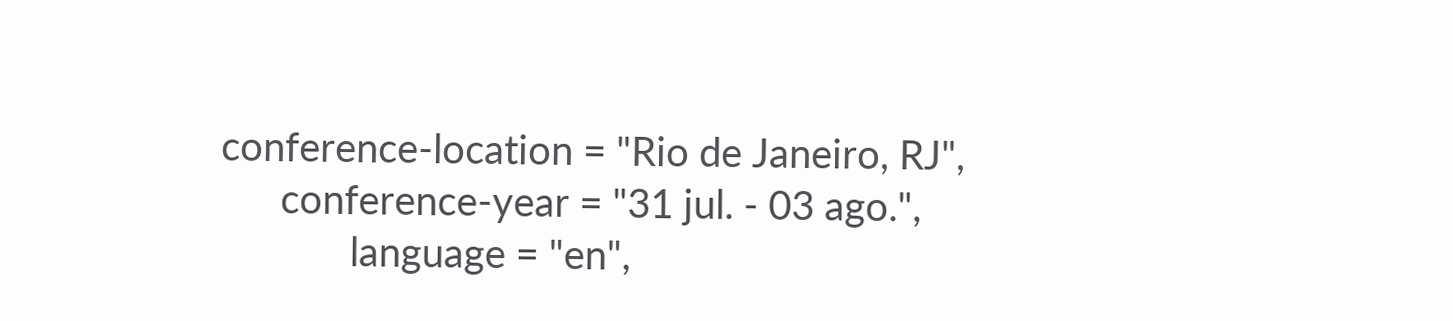conference-location = "Rio de Janeiro, RJ",
      conference-year = "31 jul. - 03 ago.",
             language = "en",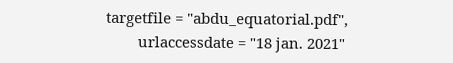targetfile = "abdu_equatorial.pdf",
        urlaccessdate = "18 jan. 2021"